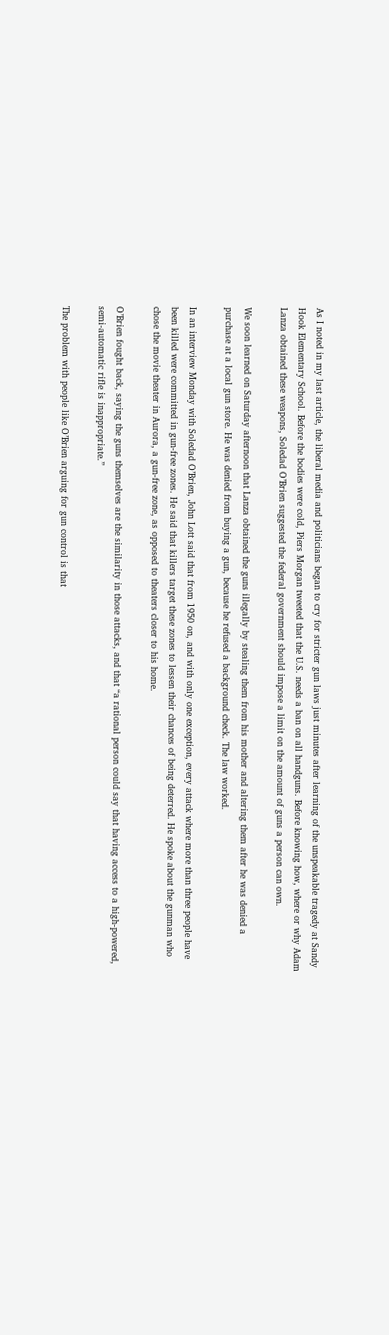As I noted in my last article, the liberal media and politicians began to cry for stricter gun laws just minutes after learning of the unspeakable tragedy at Sandy Hook Elementary School. Before the bodies were cold, Piers Morgan tweeted that the U.S. needs a ban on all handguns. Before knowing how, where or why Adam Lanza obtained these weapons, Soledad O’Brien suggested the federal government should impose a limit on the amount of guns a person can own.

We soon learned on Saturday afternoon that Lanza obtained the guns illegally by stealing them from his mother and altering them after he was denied a purchase at a local gun store. He was denied from buying a gun, because he refused a background check. The law worked.

In an interview Monday with Soledad O’Brien, John Lott said that from 1950 on, and with only one exception, every attack where more than three people have been killed were committed in gun-free zones. He said that killers target these zones to lessen their chances of being deterred. He spoke about the gunman who chose the movie theater in Aurora, a gun-free zone, as opposed to theaters closer to his home.

O’Brien fought back, saying the guns themselves are the similarity in those attacks, and that “a rational person could say that having access to a high-powered, semi-automatic rifle is inappropriate.”

The problem with people like O’Brien arguing for gun control is that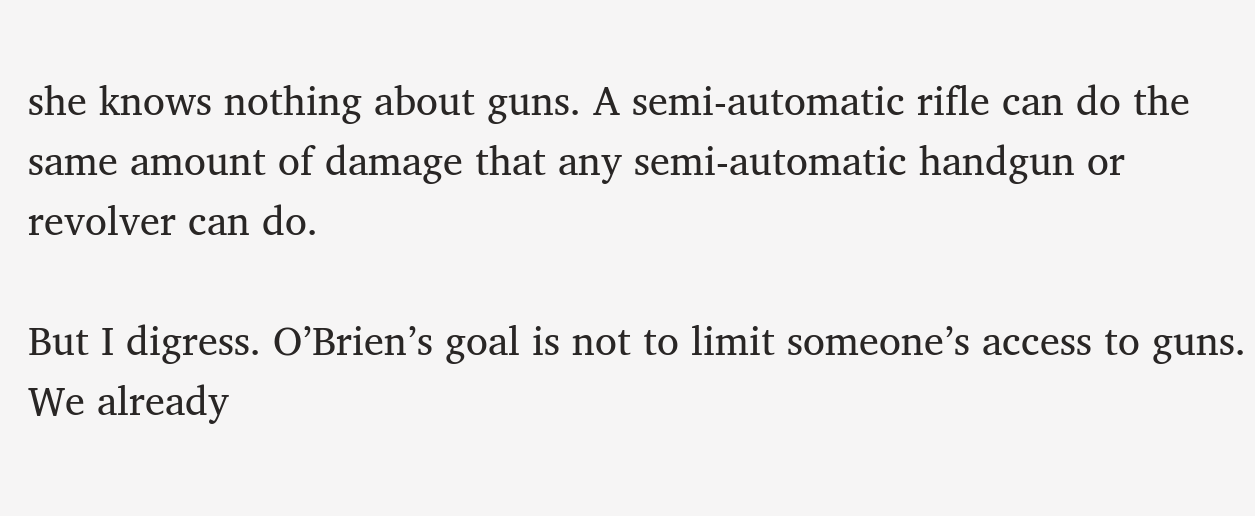she knows nothing about guns. A semi-automatic rifle can do the same amount of damage that any semi-automatic handgun or revolver can do.

But I digress. O’Brien’s goal is not to limit someone’s access to guns. We already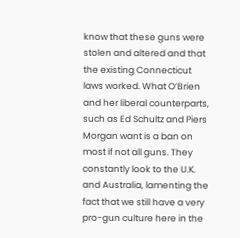know that these guns were stolen and altered and that the existing Connecticut laws worked. What O’Brien and her liberal counterparts, such as Ed Schultz and Piers Morgan want is a ban on most if not all guns. They constantly look to the U.K. and Australia, lamenting the fact that we still have a very pro-gun culture here in the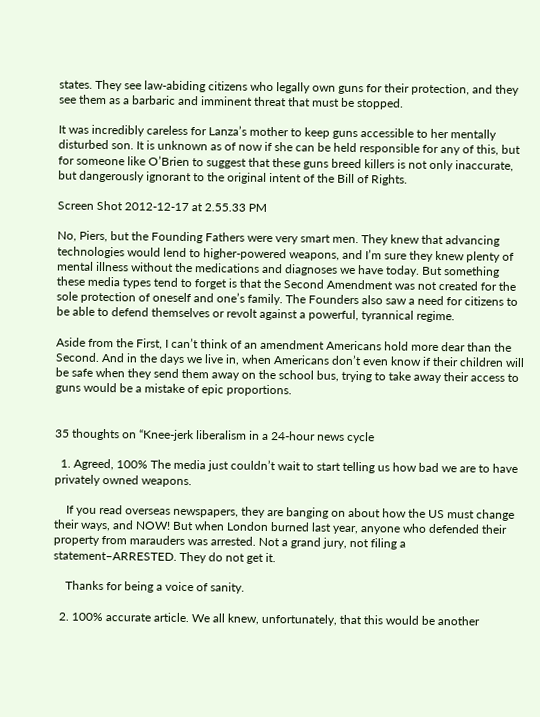states. They see law-abiding citizens who legally own guns for their protection, and they see them as a barbaric and imminent threat that must be stopped.

It was incredibly careless for Lanza’s mother to keep guns accessible to her mentally disturbed son. It is unknown as of now if she can be held responsible for any of this, but for someone like O’Brien to suggest that these guns breed killers is not only inaccurate, but dangerously ignorant to the original intent of the Bill of Rights.

Screen Shot 2012-12-17 at 2.55.33 PM

No, Piers, but the Founding Fathers were very smart men. They knew that advancing technologies would lend to higher-powered weapons, and I’m sure they knew plenty of mental illness without the medications and diagnoses we have today. But something these media types tend to forget is that the Second Amendment was not created for the sole protection of oneself and one’s family. The Founders also saw a need for citizens to be able to defend themselves or revolt against a powerful, tyrannical regime.

Aside from the First, I can’t think of an amendment Americans hold more dear than the Second. And in the days we live in, when Americans don’t even know if their children will be safe when they send them away on the school bus, trying to take away their access to guns would be a mistake of epic proportions.


35 thoughts on “Knee-jerk liberalism in a 24-hour news cycle

  1. Agreed, 100% The media just couldn’t wait to start telling us how bad we are to have privately owned weapons.

    If you read overseas newspapers, they are banging on about how the US must change their ways, and NOW! But when London burned last year, anyone who defended their property from marauders was arrested. Not a grand jury, not filing a statement–ARRESTED. They do not get it.

    Thanks for being a voice of sanity.

  2. 100% accurate article. We all knew, unfortunately, that this would be another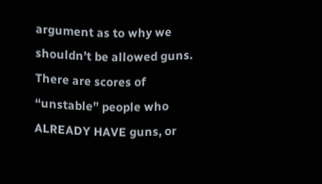argument as to why we shouldn’t be allowed guns. There are scores of “unstable” people who ALREADY HAVE guns, or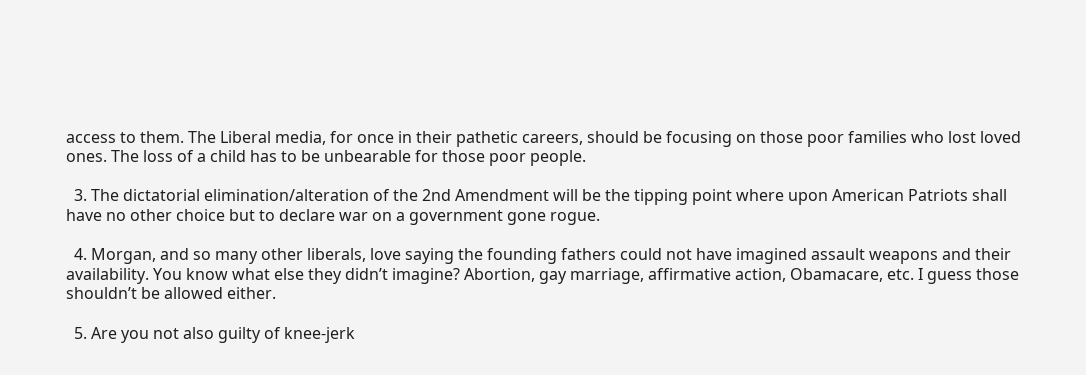access to them. The Liberal media, for once in their pathetic careers, should be focusing on those poor families who lost loved ones. The loss of a child has to be unbearable for those poor people.

  3. The dictatorial elimination/alteration of the 2nd Amendment will be the tipping point where upon American Patriots shall have no other choice but to declare war on a government gone rogue.

  4. Morgan, and so many other liberals, love saying the founding fathers could not have imagined assault weapons and their availability. You know what else they didn’t imagine? Abortion, gay marriage, affirmative action, Obamacare, etc. I guess those shouldn’t be allowed either.

  5. Are you not also guilty of knee-jerk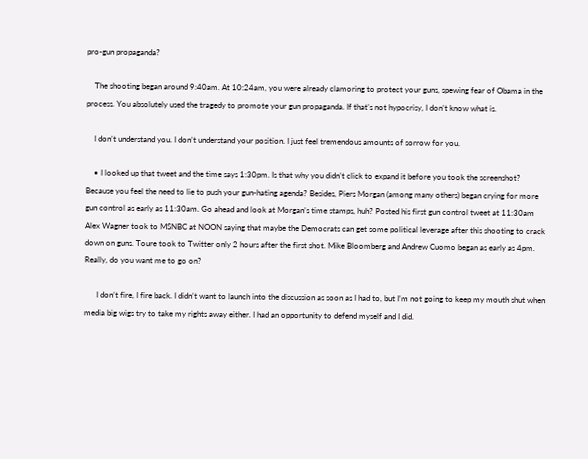pro-gun propaganda?

    The shooting began around 9:40am. At 10:24am, you were already clamoring to protect your guns, spewing fear of Obama in the process. You absolutely used the tragedy to promote your gun propaganda. If that’s not hypocrisy, I don’t know what is.

    I don’t understand you. I don’t understand your position. I just feel tremendous amounts of sorrow for you.

    • I looked up that tweet and the time says 1:30pm. Is that why you didn’t click to expand it before you took the screenshot? Because you feel the need to lie to push your gun-hating agenda? Besides, Piers Morgan (among many others) began crying for more gun control as early as 11:30am. Go ahead and look at Morgan’s time stamps, huh? Posted his first gun control tweet at 11:30am Alex Wagner took to MSNBC at NOON saying that maybe the Democrats can get some political leverage after this shooting to crack down on guns. Toure took to Twitter only 2 hours after the first shot. Mike Bloomberg and Andrew Cuomo began as early as 4pm. Really, do you want me to go on?

      I don’t fire, I fire back. I didn’t want to launch into the discussion as soon as I had to, but I’m not going to keep my mouth shut when media big wigs try to take my rights away either. I had an opportunity to defend myself and I did.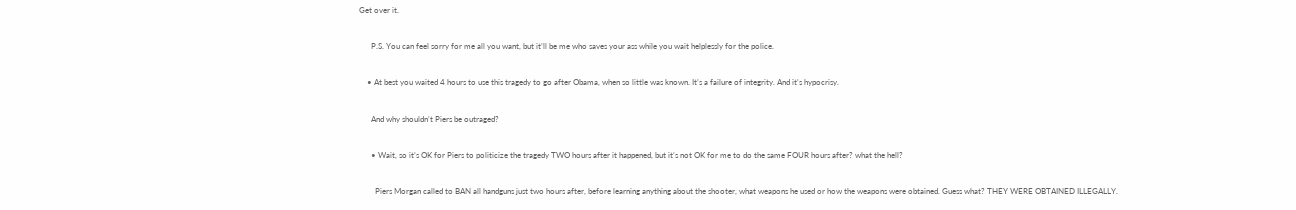Get over it.

      P.S. You can feel sorry for me all you want, but it’ll be me who saves your ass while you wait helplessly for the police.

    • At best you waited 4 hours to use this tragedy to go after Obama, when so little was known. It’s a failure of integrity. And it’s hypocrisy.

      And why shouldn’t Piers be outraged?

      • Wait, so it’s OK for Piers to politicize the tragedy TWO hours after it happened, but it’s not OK for me to do the same FOUR hours after? what the hell?

        Piers Morgan called to BAN all handguns just two hours after, before learning anything about the shooter, what weapons he used or how the weapons were obtained. Guess what? THEY WERE OBTAINED ILLEGALLY.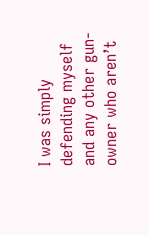I was simply defending myself and any other gun-owner who aren’t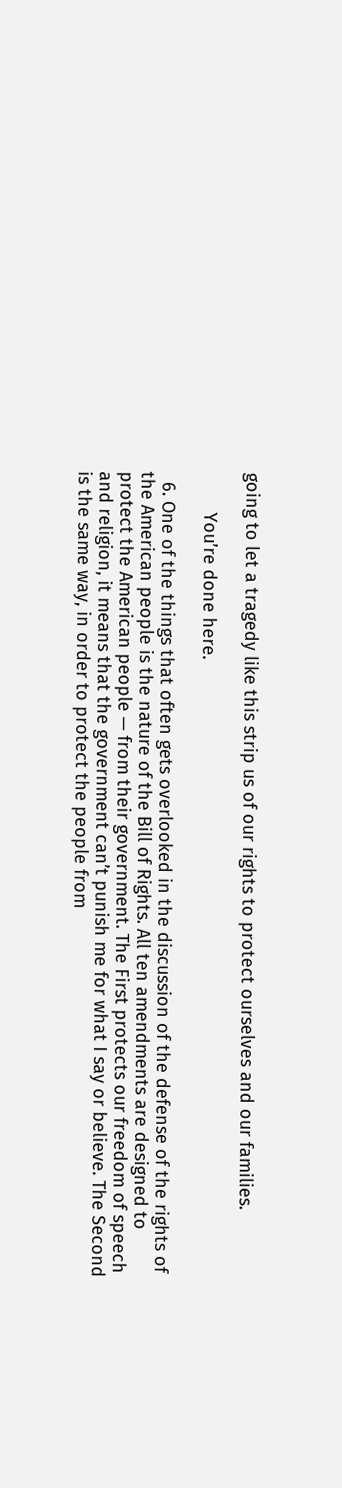going to let a tragedy like this strip us of our rights to protect ourselves and our families.

        You’re done here.

  6. One of the things that often gets overlooked in the discussion of the defense of the rights of the American people is the nature of the Bill of Rights. All ten amendments are designed to protect the American people — from their government. The First protects our freedom of speech and religion, it means that the government can’t punish me for what I say or believe. The Second is the same way, in order to protect the people from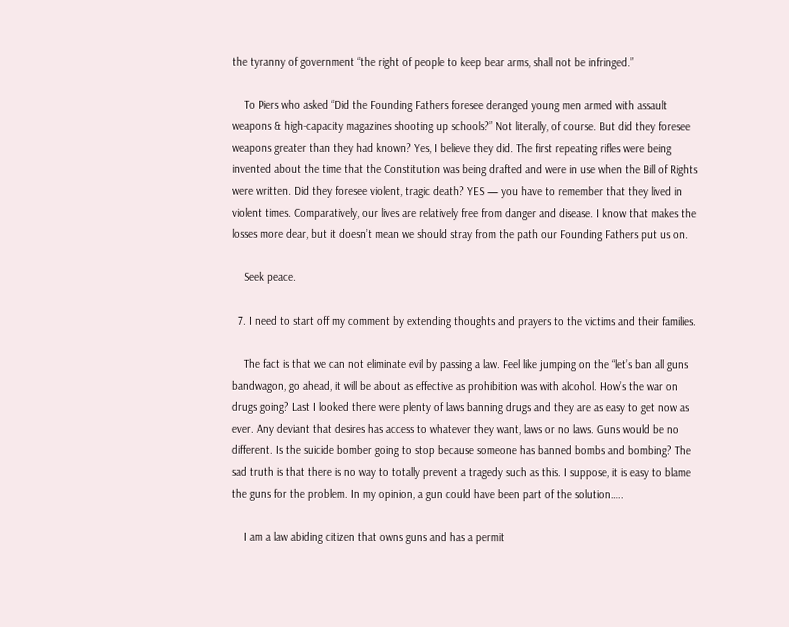the tyranny of government “the right of people to keep bear arms, shall not be infringed.”

    To Piers who asked “Did the Founding Fathers foresee deranged young men armed with assault weapons & high-capacity magazines shooting up schools?” Not literally, of course. But did they foresee weapons greater than they had known? Yes, I believe they did. The first repeating rifles were being invented about the time that the Constitution was being drafted and were in use when the Bill of Rights were written. Did they foresee violent, tragic death? YES — you have to remember that they lived in violent times. Comparatively, our lives are relatively free from danger and disease. I know that makes the losses more dear, but it doesn’t mean we should stray from the path our Founding Fathers put us on.

    Seek peace.

  7. I need to start off my comment by extending thoughts and prayers to the victims and their families.

    The fact is that we can not eliminate evil by passing a law. Feel like jumping on the “let’s ban all guns bandwagon, go ahead, it will be about as effective as prohibition was with alcohol. How’s the war on drugs going? Last I looked there were plenty of laws banning drugs and they are as easy to get now as ever. Any deviant that desires has access to whatever they want, laws or no laws. Guns would be no different. Is the suicide bomber going to stop because someone has banned bombs and bombing? The sad truth is that there is no way to totally prevent a tragedy such as this. I suppose, it is easy to blame the guns for the problem. In my opinion, a gun could have been part of the solution…..

    I am a law abiding citizen that owns guns and has a permit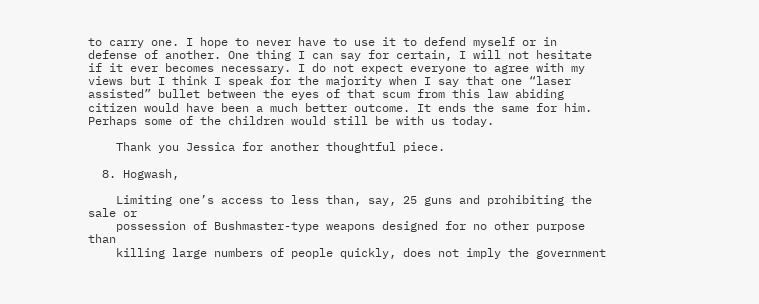to carry one. I hope to never have to use it to defend myself or in defense of another. One thing I can say for certain, I will not hesitate if it ever becomes necessary. I do not expect everyone to agree with my views but I think I speak for the majority when I say that one “laser assisted” bullet between the eyes of that scum from this law abiding citizen would have been a much better outcome. It ends the same for him. Perhaps some of the children would still be with us today.

    Thank you Jessica for another thoughtful piece.

  8. Hogwash,

    Limiting one’s access to less than, say, 25 guns and prohibiting the sale or
    possession of Bushmaster-type weapons designed for no other purpose than
    killing large numbers of people quickly, does not imply the government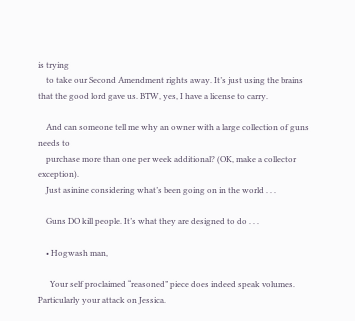is trying
    to take our Second Amendment rights away. It’s just using the brains that the good lord gave us. BTW, yes, I have a license to carry.

    And can someone tell me why an owner with a large collection of guns needs to
    purchase more than one per week additional? (OK, make a collector exception).
    Just asinine considering what’s been going on in the world . . .

    Guns DO kill people. It’s what they are designed to do . . .

    • Hogwash man,

      Your self proclaimed “reasoned” piece does indeed speak volumes. Particularly your attack on Jessica.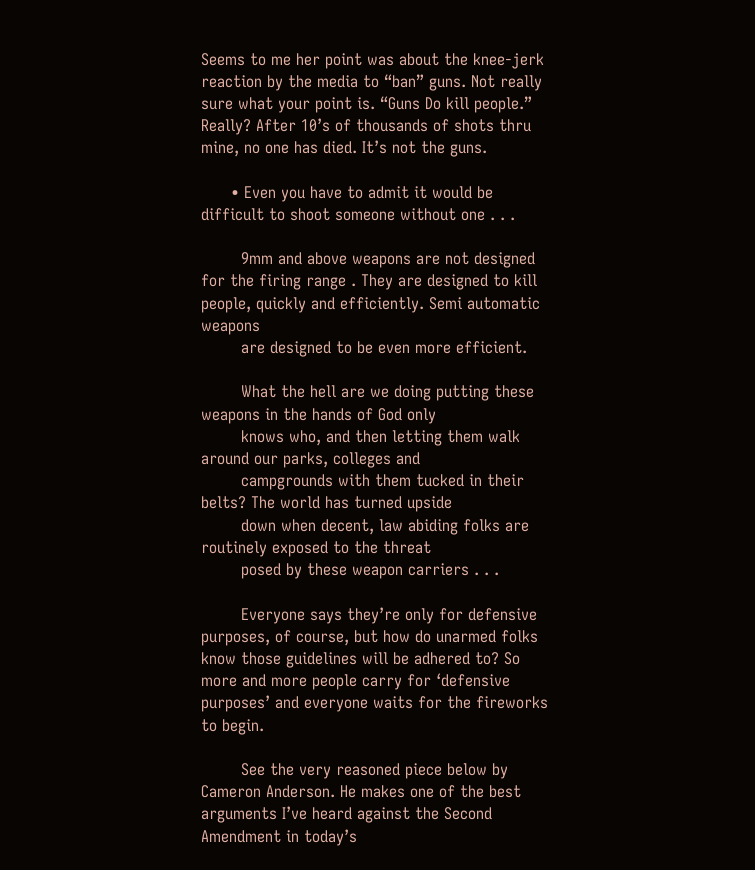Seems to me her point was about the knee-jerk reaction by the media to “ban” guns. Not really sure what your point is. “Guns Do kill people.” Really? After 10’s of thousands of shots thru mine, no one has died. It’s not the guns.

      • Even you have to admit it would be difficult to shoot someone without one . . .

        9mm and above weapons are not designed for the firing range . They are designed to kill people, quickly and efficiently. Semi automatic weapons
        are designed to be even more efficient.

        What the hell are we doing putting these weapons in the hands of God only
        knows who, and then letting them walk around our parks, colleges and
        campgrounds with them tucked in their belts? The world has turned upside
        down when decent, law abiding folks are routinely exposed to the threat
        posed by these weapon carriers . . .

        Everyone says they’re only for defensive purposes, of course, but how do unarmed folks know those guidelines will be adhered to? So more and more people carry for ‘defensive purposes’ and everyone waits for the fireworks to begin.

        See the very reasoned piece below by Cameron Anderson. He makes one of the best arguments I’ve heard against the Second Amendment in today’s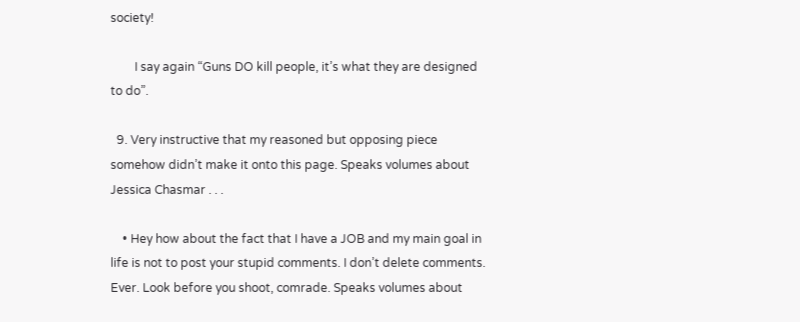society!

        I say again “Guns DO kill people, it’s what they are designed to do”.

  9. Very instructive that my reasoned but opposing piece somehow didn’t make it onto this page. Speaks volumes about Jessica Chasmar . . .

    • Hey how about the fact that I have a JOB and my main goal in life is not to post your stupid comments. I don’t delete comments. Ever. Look before you shoot, comrade. Speaks volumes about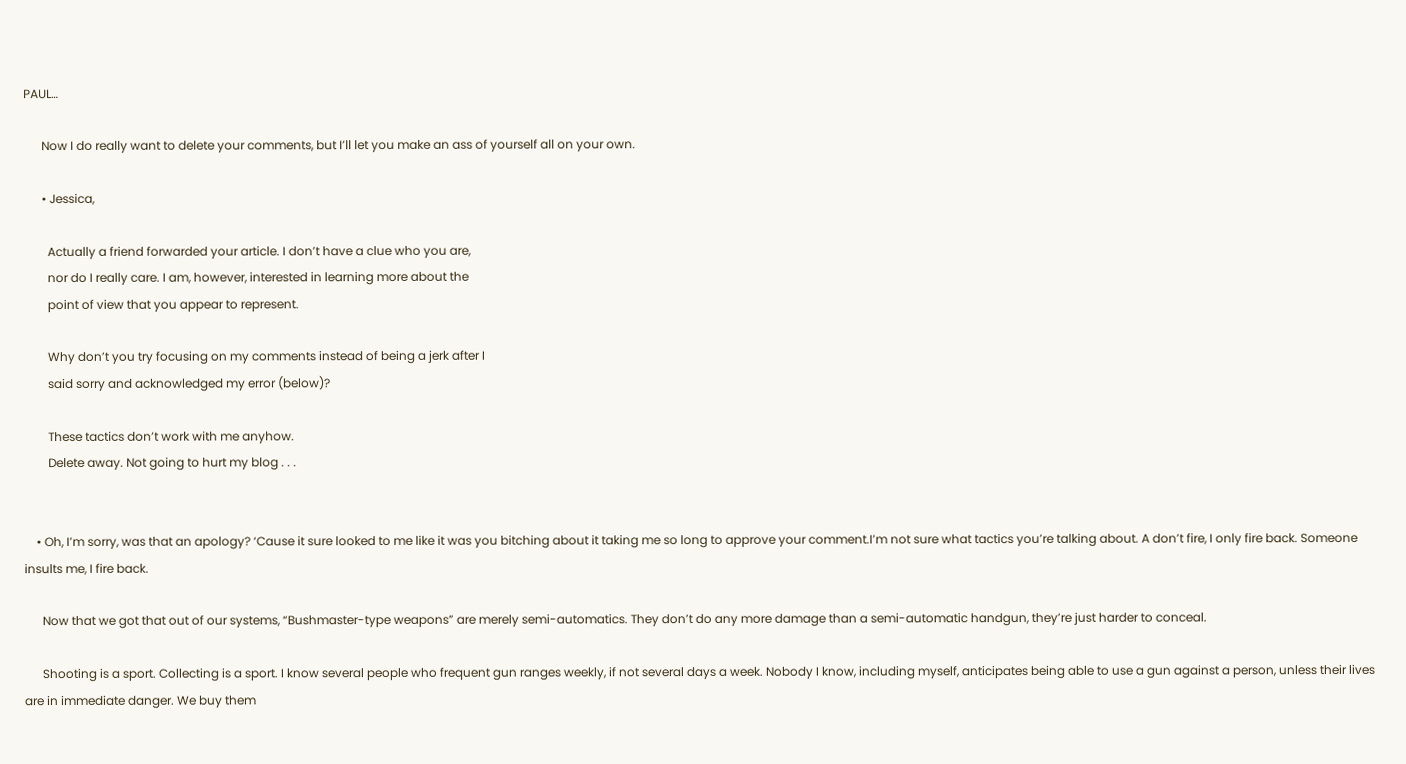PAUL…

      Now I do really want to delete your comments, but I’ll let you make an ass of yourself all on your own.

      • Jessica,

        Actually a friend forwarded your article. I don’t have a clue who you are,
        nor do I really care. I am, however, interested in learning more about the
        point of view that you appear to represent.

        Why don’t you try focusing on my comments instead of being a jerk after I
        said sorry and acknowledged my error (below)?

        These tactics don’t work with me anyhow.
        Delete away. Not going to hurt my blog . . .


    • Oh, I’m sorry, was that an apology? ‘Cause it sure looked to me like it was you bitching about it taking me so long to approve your comment.I’m not sure what tactics you’re talking about. A don’t fire, I only fire back. Someone insults me, I fire back.

      Now that we got that out of our systems, “Bushmaster-type weapons” are merely semi-automatics. They don’t do any more damage than a semi-automatic handgun, they’re just harder to conceal.

      Shooting is a sport. Collecting is a sport. I know several people who frequent gun ranges weekly, if not several days a week. Nobody I know, including myself, anticipates being able to use a gun against a person, unless their lives are in immediate danger. We buy them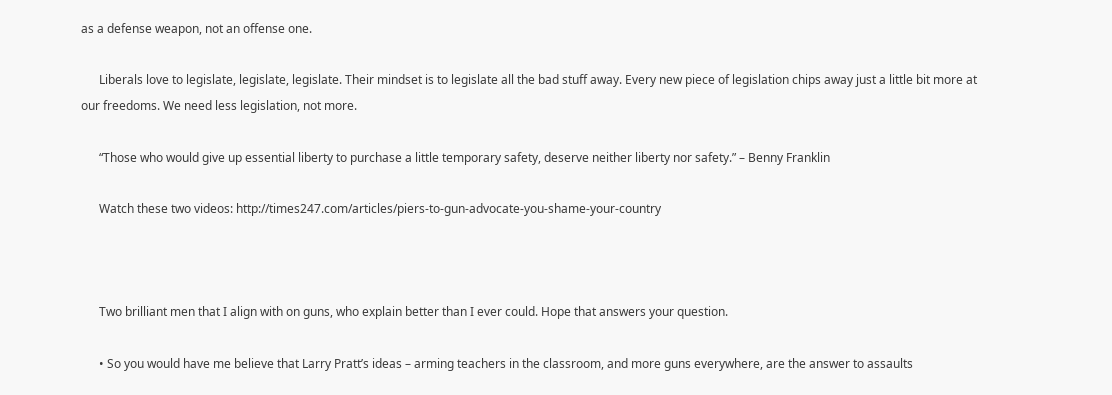as a defense weapon, not an offense one.

      Liberals love to legislate, legislate, legislate. Their mindset is to legislate all the bad stuff away. Every new piece of legislation chips away just a little bit more at our freedoms. We need less legislation, not more.

      “Those who would give up essential liberty to purchase a little temporary safety, deserve neither liberty nor safety.” – Benny Franklin

      Watch these two videos: http://times247.com/articles/piers-to-gun-advocate-you-shame-your-country



      Two brilliant men that I align with on guns, who explain better than I ever could. Hope that answers your question.

      • So you would have me believe that Larry Pratt’s ideas – arming teachers in the classroom, and more guns everywhere, are the answer to assaults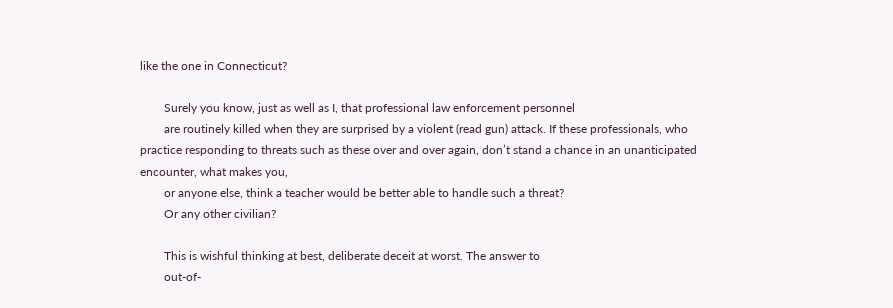like the one in Connecticut?

        Surely you know, just as well as I, that professional law enforcement personnel
        are routinely killed when they are surprised by a violent (read gun) attack. If these professionals, who practice responding to threats such as these over and over again, don’t stand a chance in an unanticipated encounter, what makes you,
        or anyone else, think a teacher would be better able to handle such a threat?
        Or any other civilian?

        This is wishful thinking at best, deliberate deceit at worst. The answer to
        out-of-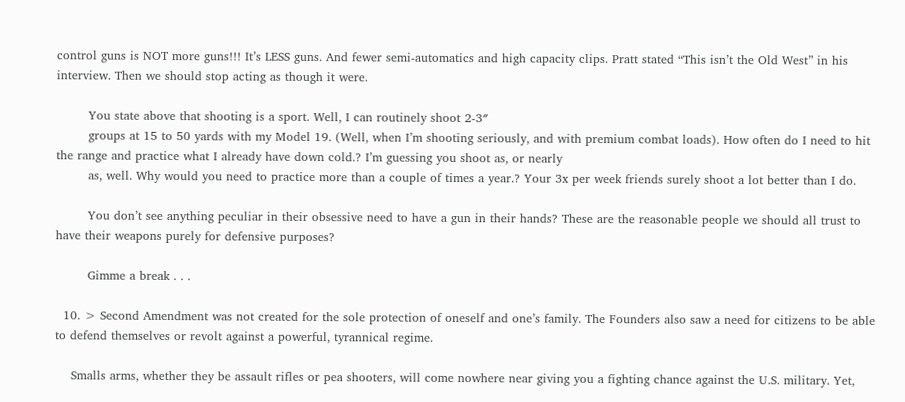control guns is NOT more guns!!! It’s LESS guns. And fewer semi-automatics and high capacity clips. Pratt stated “This isn’t the Old West” in his interview. Then we should stop acting as though it were.

        You state above that shooting is a sport. Well, I can routinely shoot 2-3″
        groups at 15 to 50 yards with my Model 19. (Well, when I’m shooting seriously, and with premium combat loads). How often do I need to hit the range and practice what I already have down cold.? I’m guessing you shoot as, or nearly
        as, well. Why would you need to practice more than a couple of times a year.? Your 3x per week friends surely shoot a lot better than I do.

        You don’t see anything peculiar in their obsessive need to have a gun in their hands? These are the reasonable people we should all trust to have their weapons purely for defensive purposes?

        Gimme a break . . .

  10. > Second Amendment was not created for the sole protection of oneself and one’s family. The Founders also saw a need for citizens to be able to defend themselves or revolt against a powerful, tyrannical regime.

    Smalls arms, whether they be assault rifles or pea shooters, will come nowhere near giving you a fighting chance against the U.S. military. Yet,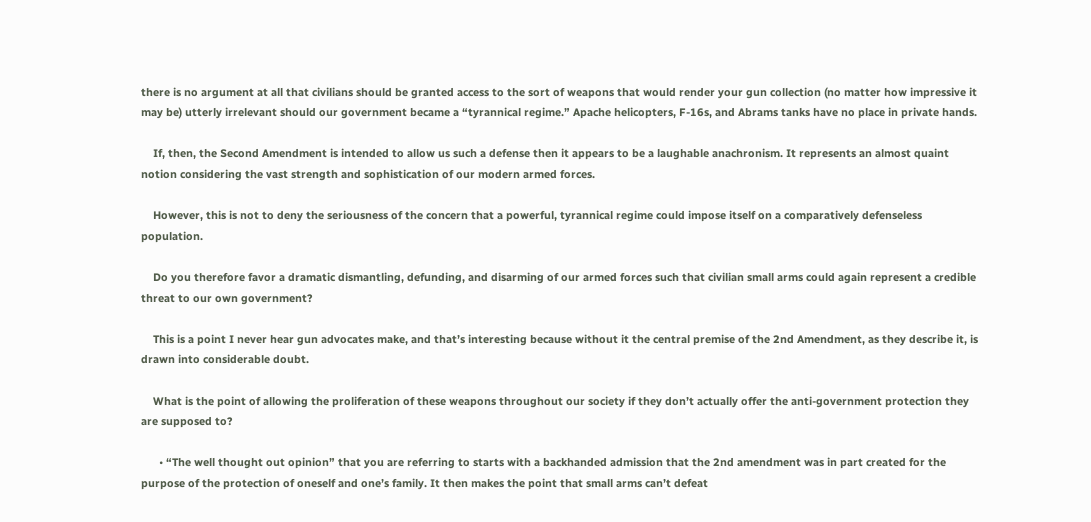there is no argument at all that civilians should be granted access to the sort of weapons that would render your gun collection (no matter how impressive it may be) utterly irrelevant should our government became a “tyrannical regime.” Apache helicopters, F-16s, and Abrams tanks have no place in private hands.

    If, then, the Second Amendment is intended to allow us such a defense then it appears to be a laughable anachronism. It represents an almost quaint notion considering the vast strength and sophistication of our modern armed forces.

    However, this is not to deny the seriousness of the concern that a powerful, tyrannical regime could impose itself on a comparatively defenseless population.

    Do you therefore favor a dramatic dismantling, defunding, and disarming of our armed forces such that civilian small arms could again represent a credible threat to our own government?

    This is a point I never hear gun advocates make, and that’s interesting because without it the central premise of the 2nd Amendment, as they describe it, is drawn into considerable doubt.

    What is the point of allowing the proliferation of these weapons throughout our society if they don’t actually offer the anti-government protection they are supposed to?

      • “The well thought out opinion” that you are referring to starts with a backhanded admission that the 2nd amendment was in part created for the purpose of the protection of oneself and one’s family. It then makes the point that small arms can’t defeat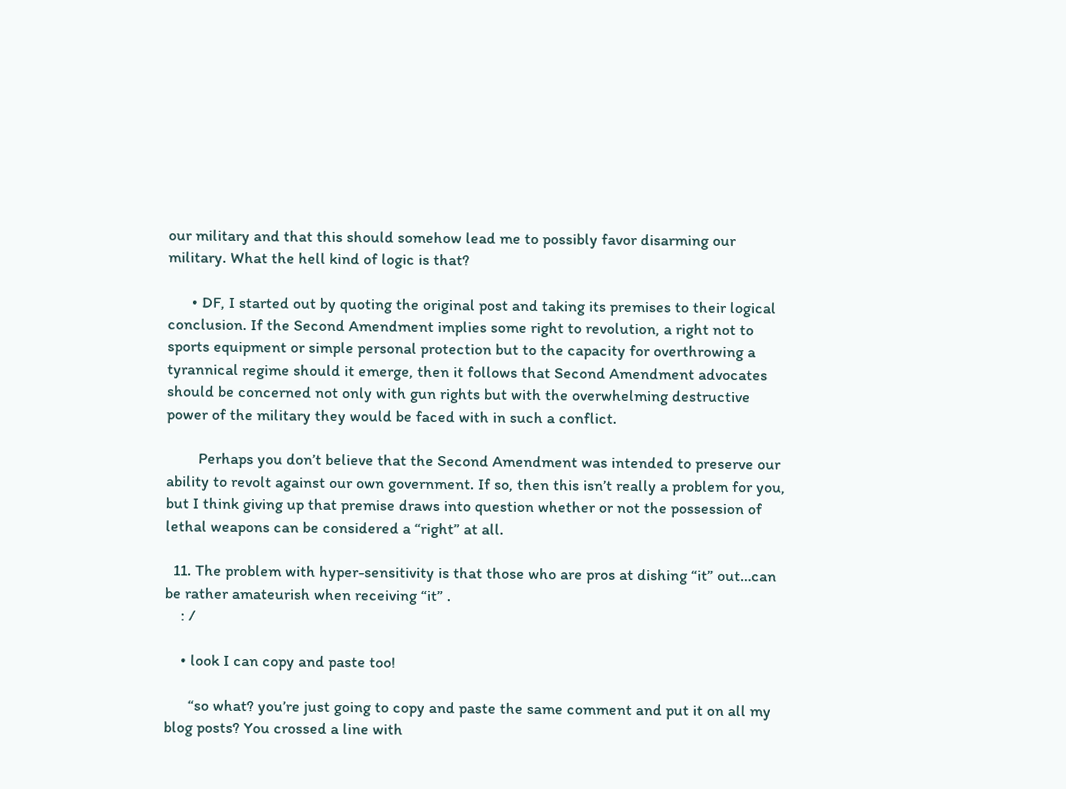our military and that this should somehow lead me to possibly favor disarming our military. What the hell kind of logic is that?

      • DF, I started out by quoting the original post and taking its premises to their logical conclusion. If the Second Amendment implies some right to revolution, a right not to sports equipment or simple personal protection but to the capacity for overthrowing a tyrannical regime should it emerge, then it follows that Second Amendment advocates should be concerned not only with gun rights but with the overwhelming destructive power of the military they would be faced with in such a conflict.

        Perhaps you don’t believe that the Second Amendment was intended to preserve our ability to revolt against our own government. If so, then this isn’t really a problem for you, but I think giving up that premise draws into question whether or not the possession of lethal weapons can be considered a “right” at all.

  11. The problem with hyper-sensitivity is that those who are pros at dishing “it” out…can be rather amateurish when receiving “it” .
    : /

    • look I can copy and paste too!

      “so what? you’re just going to copy and paste the same comment and put it on all my blog posts? You crossed a line with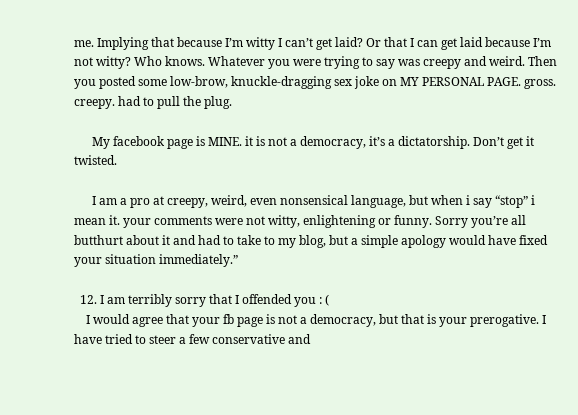me. Implying that because I’m witty I can’t get laid? Or that I can get laid because I’m not witty? Who knows. Whatever you were trying to say was creepy and weird. Then you posted some low-brow, knuckle-dragging sex joke on MY PERSONAL PAGE. gross. creepy. had to pull the plug.

      My facebook page is MINE. it is not a democracy, it’s a dictatorship. Don’t get it twisted.

      I am a pro at creepy, weird, even nonsensical language, but when i say “stop” i mean it. your comments were not witty, enlightening or funny. Sorry you’re all butthurt about it and had to take to my blog, but a simple apology would have fixed your situation immediately.”

  12. I am terribly sorry that I offended you : (
    I would agree that your fb page is not a democracy, but that is your prerogative. I have tried to steer a few conservative and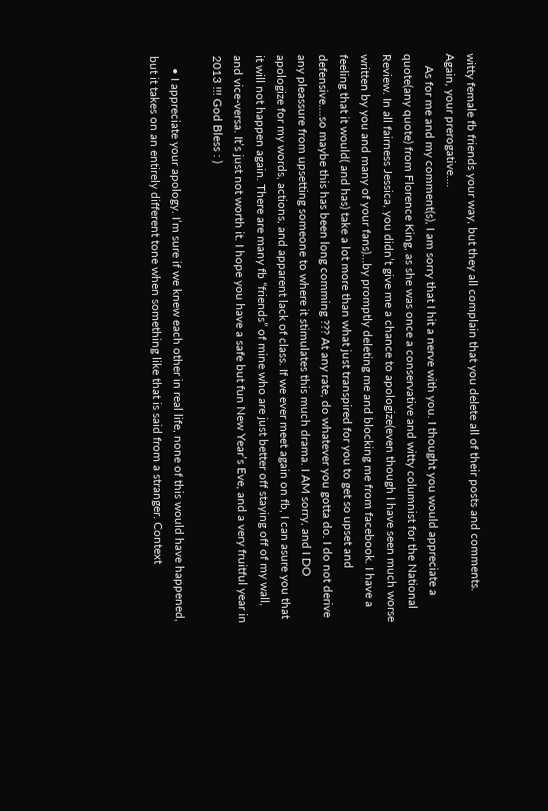witty female fb friends your way, but they all complain that you delete all of their posts and comments. Again, your prerogative….
    As for me and my comment(s), I am sorry that I hit a nerve with you. I thought you would appreciate a quote(any quote) from Florence King, as she was once a conservative and witty columnist for the National Review. In all fairness Jessica, you didn’t give me a chance to apologize(even though I have seen much worse written by you and many of your fans)…by promptly deleting me and blocking me from facebook. I have a feeling that it would( and has) take a lot more than what just transpired for you to get so upset and defensive….so maybe this has been long comming ??? At any rate, do whatever you gotta do. I do not derive any pleassure from upsetting someone to where it stimulates this much drama. I AM sorry, and I DO apologize for my words, actions, and apparent lack of class. If we ever meet again on fb, I can asure you that it will not happen again. There are many fb “friends” of mine who are just better off staying off of my wall, and vice-versa. It’s just not worth it. I hope you have a safe but fun New Year’s Eve, and a very fruitful year in 2013 !!! God Bless : )

    • I appreciate your apology. I’m sure if we knew each other in real life, none of this would have happened, but it takes on an entirely different tone when something like that is said from a stranger. Context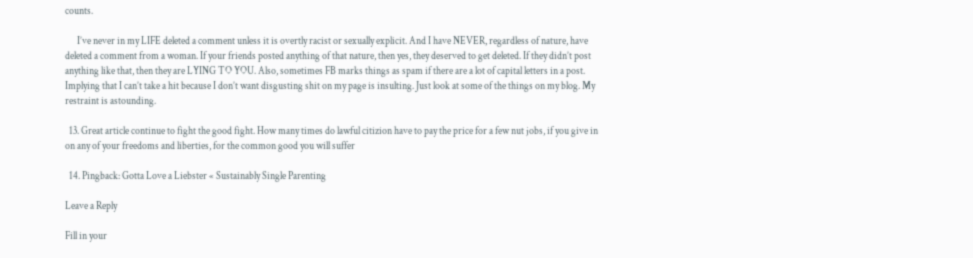counts.

      I’ve never in my LIFE deleted a comment unless it is overtly racist or sexually explicit. And I have NEVER, regardless of nature, have deleted a comment from a woman. If your friends posted anything of that nature, then yes, they deserved to get deleted. If they didn’t post anything like that, then they are LYING TO YOU. Also, sometimes FB marks things as spam if there are a lot of capital letters in a post. Implying that I can’t take a hit because I don’t want disgusting shit on my page is insulting. Just look at some of the things on my blog. My restraint is astounding.

  13. Great article continue to fight the good fight. How many times do lawful citizion have to pay the price for a few nut jobs, if you give in on any of your freedoms and liberties, for the common good you will suffer

  14. Pingback: Gotta Love a Liebster « Sustainably Single Parenting

Leave a Reply

Fill in your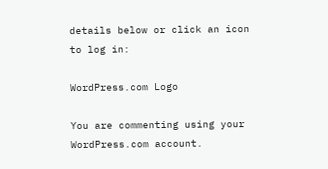details below or click an icon to log in:

WordPress.com Logo

You are commenting using your WordPress.com account.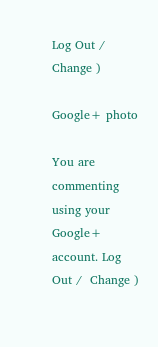Log Out /  Change )

Google+ photo

You are commenting using your Google+ account. Log Out /  Change )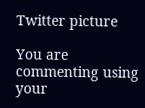Twitter picture

You are commenting using your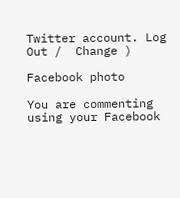Twitter account. Log Out /  Change )

Facebook photo

You are commenting using your Facebook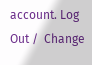account. Log Out /  Change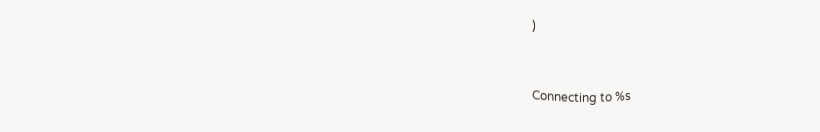)


Connecting to %s